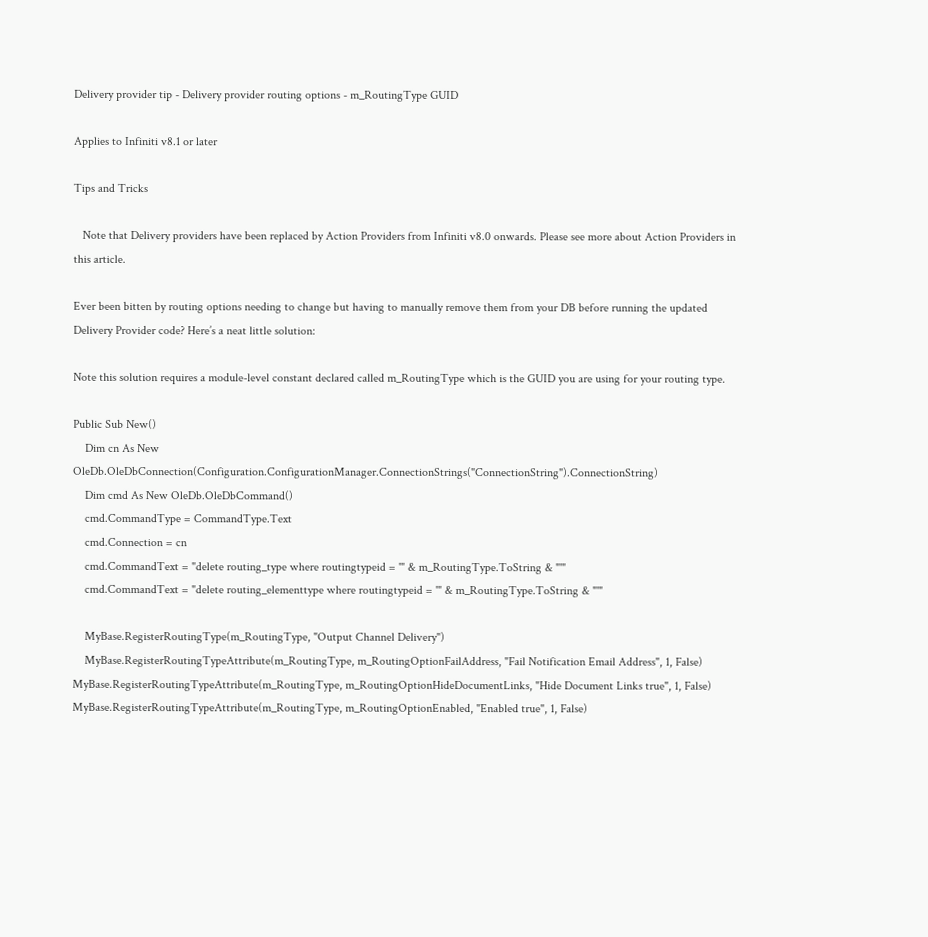Delivery provider tip - Delivery provider routing options - m_RoutingType GUID

Applies to Infiniti v8.1 or later

Tips and Tricks

   Note that Delivery providers have been replaced by Action Providers from Infiniti v8.0 onwards. Please see more about Action Providers in this article.

Ever been bitten by routing options needing to change but having to manually remove them from your DB before running the updated Delivery Provider code? Here’s a neat little solution:

Note this solution requires a module-level constant declared called m_RoutingType which is the GUID you are using for your routing type.

Public Sub New()
    Dim cn As New OleDb.OleDbConnection(Configuration.ConfigurationManager.ConnectionStrings("ConnectionString").ConnectionString)
    Dim cmd As New OleDb.OleDbCommand()
    cmd.CommandType = CommandType.Text
    cmd.Connection = cn
    cmd.CommandText = "delete routing_type where routingtypeid = '" & m_RoutingType.ToString & "'"
    cmd.CommandText = "delete routing_elementtype where routingtypeid = '" & m_RoutingType.ToString & "'"

    MyBase.RegisterRoutingType(m_RoutingType, "Output Channel Delivery")
    MyBase.RegisterRoutingTypeAttribute(m_RoutingType, m_RoutingOptionFailAddress, "Fail Notification Email Address", 1, False)     MyBase.RegisterRoutingTypeAttribute(m_RoutingType, m_RoutingOptionHideDocumentLinks, "Hide Document Links true", 1, False)     MyBase.RegisterRoutingTypeAttribute(m_RoutingType, m_RoutingOptionEnabled, "Enabled true", 1, False)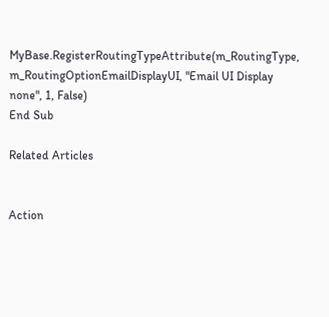MyBase.RegisterRoutingTypeAttribute(m_RoutingType,     m_RoutingOptionEmailDisplayUI, "Email UI Display none", 1, False)
End Sub

Related Articles


Action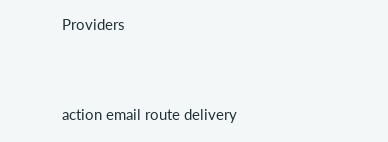Providers




action email route delivery